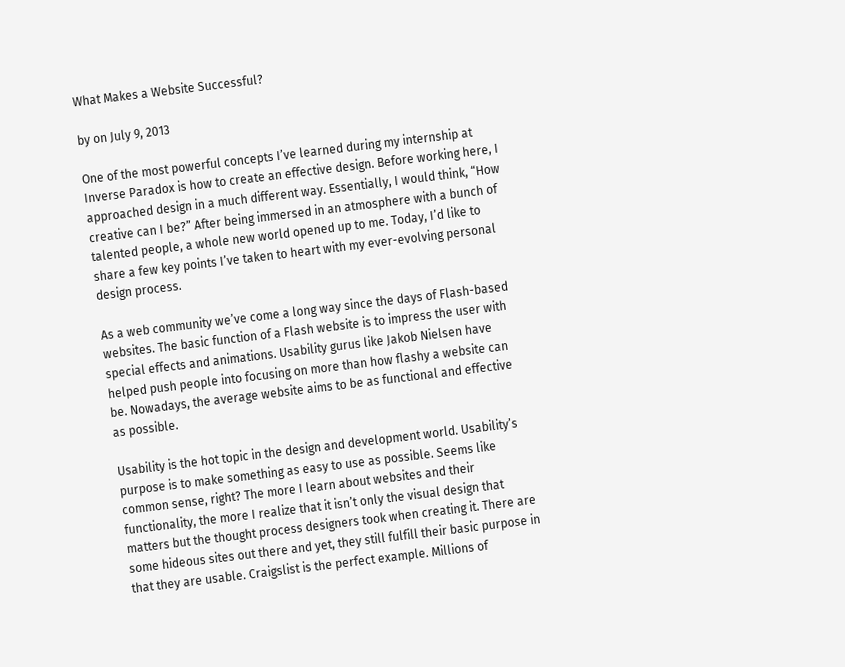What Makes a Website Successful?

by on July 9, 2013

One of the most powerful concepts I’ve learned during my internship at Inverse Paradox is how to create an effective design. Before working here, I approached design in a much different way. Essentially, I would think, “How creative can I be?” After being immersed in an atmosphere with a bunch of talented people, a whole new world opened up to me. Today, I’d like to share a few key points I’ve taken to heart with my ever-evolving personal design process.

As a web community we’ve come a long way since the days of Flash-based websites. The basic function of a Flash website is to impress the user with special effects and animations. Usability gurus like Jakob Nielsen have helped push people into focusing on more than how flashy a website can be. Nowadays, the average website aims to be as functional and effective as possible.

Usability is the hot topic in the design and development world. Usability’s purpose is to make something as easy to use as possible. Seems like common sense, right? The more I learn about websites and their functionality, the more I realize that it isn’t only the visual design that matters but the thought process designers took when creating it. There are some hideous sites out there and yet, they still fulfill their basic purpose in that they are usable. Craigslist is the perfect example. Millions of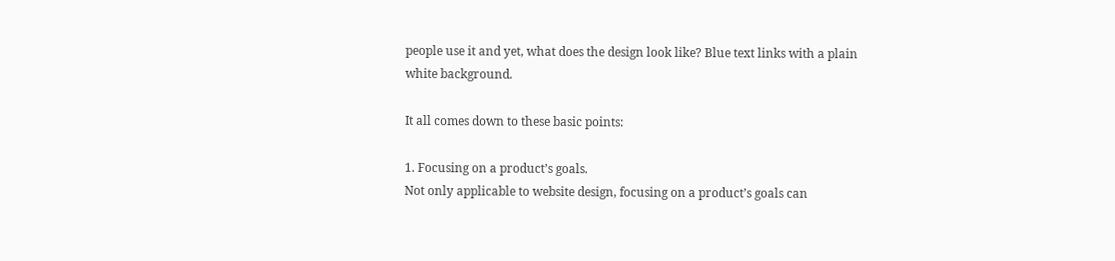people use it and yet, what does the design look like? Blue text links with a plain white background.

It all comes down to these basic points:

1. Focusing on a product’s goals.
Not only applicable to website design, focusing on a product’s goals can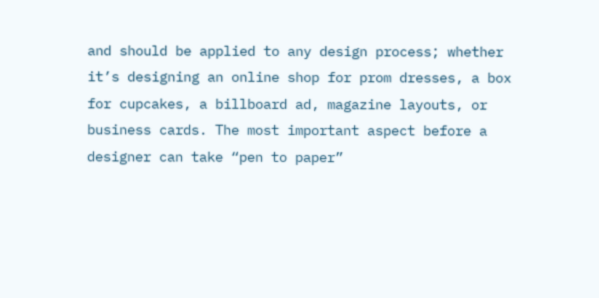and should be applied to any design process; whether it’s designing an online shop for prom dresses, a box for cupcakes, a billboard ad, magazine layouts, or business cards. The most important aspect before a designer can take “pen to paper”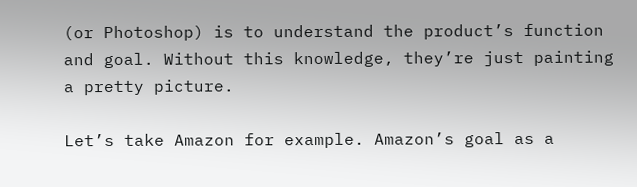(or Photoshop) is to understand the product’s function and goal. Without this knowledge, they’re just painting a pretty picture.

Let’s take Amazon for example. Amazon’s goal as a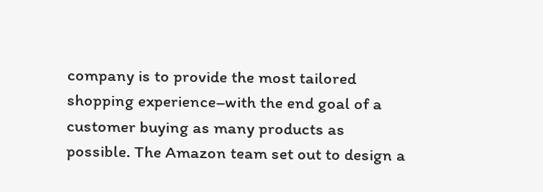company is to provide the most tailored shopping experience–with the end goal of a customer buying as many products as possible. The Amazon team set out to design a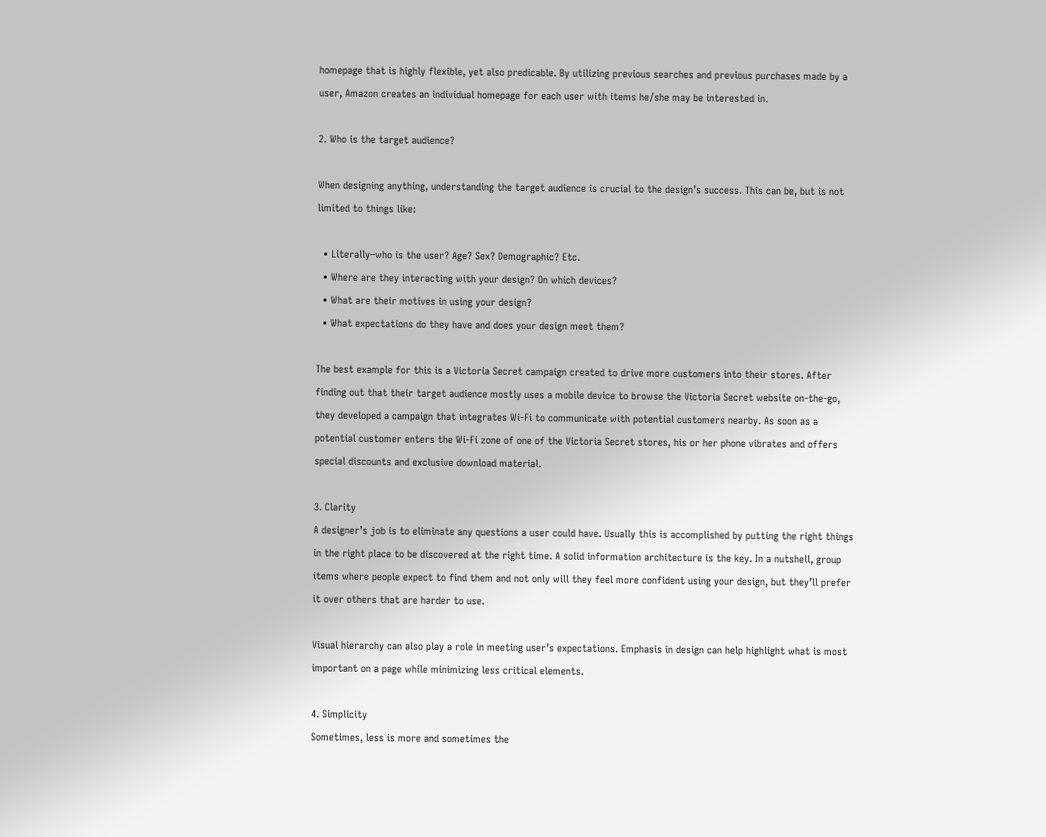homepage that is highly flexible, yet also predicable. By utilizing previous searches and previous purchases made by a user, Amazon creates an individual homepage for each user with items he/she may be interested in.

2. Who is the target audience?

When designing anything, understanding the target audience is crucial to the design’s success. This can be, but is not limited to things like:

  • Literally–who is the user? Age? Sex? Demographic? Etc.
  • Where are they interacting with your design? On which devices?
  • What are their motives in using your design?
  • What expectations do they have and does your design meet them?

The best example for this is a Victoria Secret campaign created to drive more customers into their stores. After finding out that their target audience mostly uses a mobile device to browse the Victoria Secret website on-the-go, they developed a campaign that integrates Wi-Fi to communicate with potential customers nearby. As soon as a potential customer enters the Wi-Fi zone of one of the Victoria Secret stores, his or her phone vibrates and offers special discounts and exclusive download material.

3. Clarity
A designer’s job is to eliminate any questions a user could have. Usually this is accomplished by putting the right things in the right place to be discovered at the right time. A solid information architecture is the key. In a nutshell, group items where people expect to find them and not only will they feel more confident using your design, but they’ll prefer it over others that are harder to use.

Visual hierarchy can also play a role in meeting user’s expectations. Emphasis in design can help highlight what is most important on a page while minimizing less critical elements.

4. Simplicity
Sometimes, less is more and sometimes the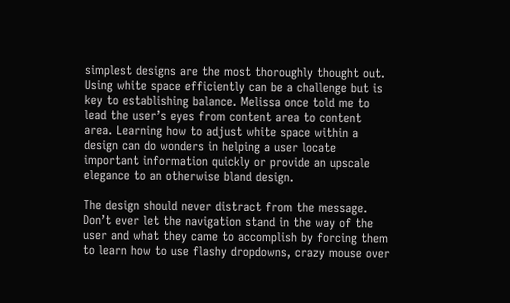simplest designs are the most thoroughly thought out. Using white space efficiently can be a challenge but is key to establishing balance. Melissa once told me to lead the user’s eyes from content area to content area. Learning how to adjust white space within a design can do wonders in helping a user locate important information quickly or provide an upscale elegance to an otherwise bland design.

The design should never distract from the message. Don’t ever let the navigation stand in the way of the user and what they came to accomplish by forcing them to learn how to use flashy dropdowns, crazy mouse over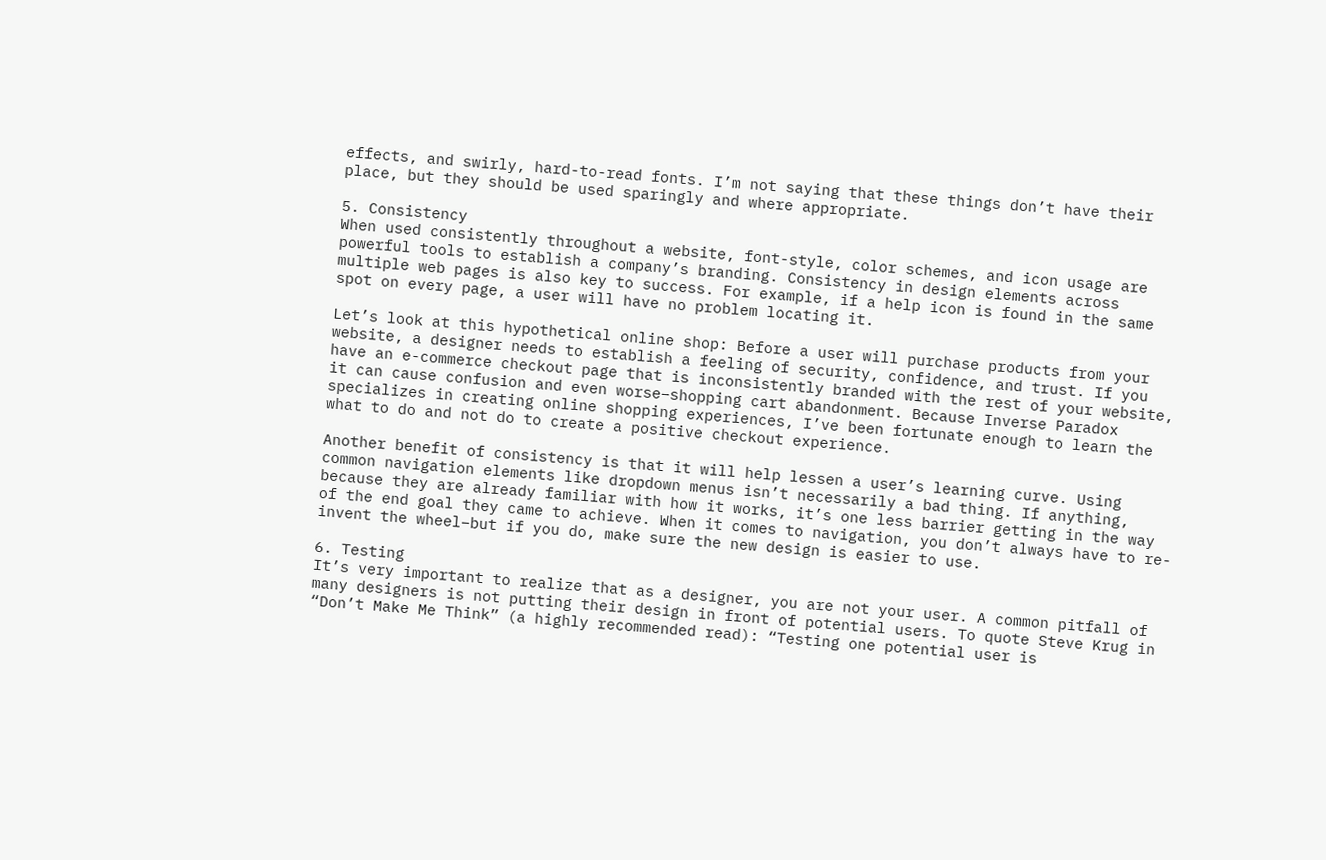effects, and swirly, hard-to-read fonts. I’m not saying that these things don’t have their place, but they should be used sparingly and where appropriate.

5. Consistency
When used consistently throughout a website, font-style, color schemes, and icon usage are powerful tools to establish a company’s branding. Consistency in design elements across multiple web pages is also key to success. For example, if a help icon is found in the same spot on every page, a user will have no problem locating it.

Let’s look at this hypothetical online shop: Before a user will purchase products from your website, a designer needs to establish a feeling of security, confidence, and trust. If you have an e-commerce checkout page that is inconsistently branded with the rest of your website, it can cause confusion and even worse–shopping cart abandonment. Because Inverse Paradox specializes in creating online shopping experiences, I’ve been fortunate enough to learn the what to do and not do to create a positive checkout experience.

Another benefit of consistency is that it will help lessen a user’s learning curve. Using common navigation elements like dropdown menus isn’t necessarily a bad thing. If anything, because they are already familiar with how it works, it’s one less barrier getting in the way of the end goal they came to achieve. When it comes to navigation, you don’t always have to re-invent the wheel–but if you do, make sure the new design is easier to use.

6. Testing
It’s very important to realize that as a designer, you are not your user. A common pitfall of many designers is not putting their design in front of potential users. To quote Steve Krug in “Don’t Make Me Think” (a highly recommended read): “Testing one potential user is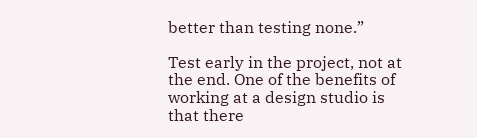better than testing none.”

Test early in the project, not at the end. One of the benefits of working at a design studio is that there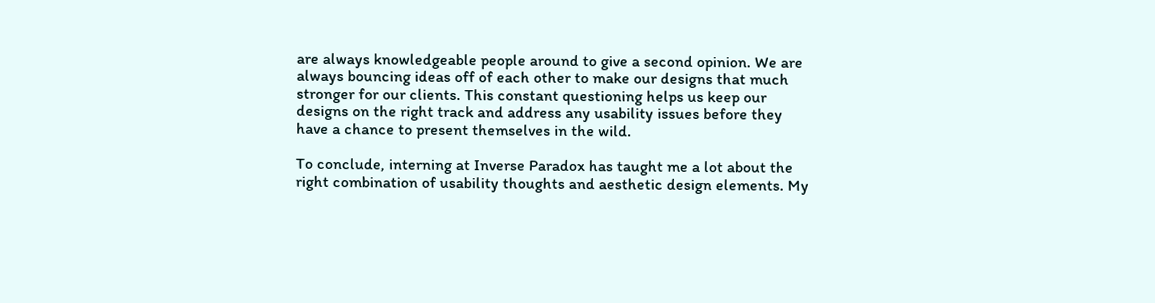are always knowledgeable people around to give a second opinion. We are always bouncing ideas off of each other to make our designs that much stronger for our clients. This constant questioning helps us keep our designs on the right track and address any usability issues before they have a chance to present themselves in the wild.

To conclude, interning at Inverse Paradox has taught me a lot about the right combination of usability thoughts and aesthetic design elements. My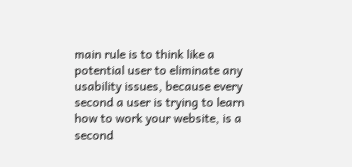main rule is to think like a potential user to eliminate any usability issues, because every second a user is trying to learn how to work your website, is a second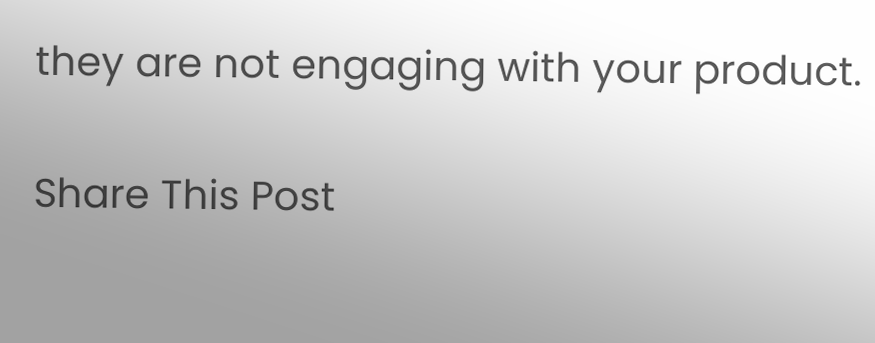they are not engaging with your product.

Share This Post